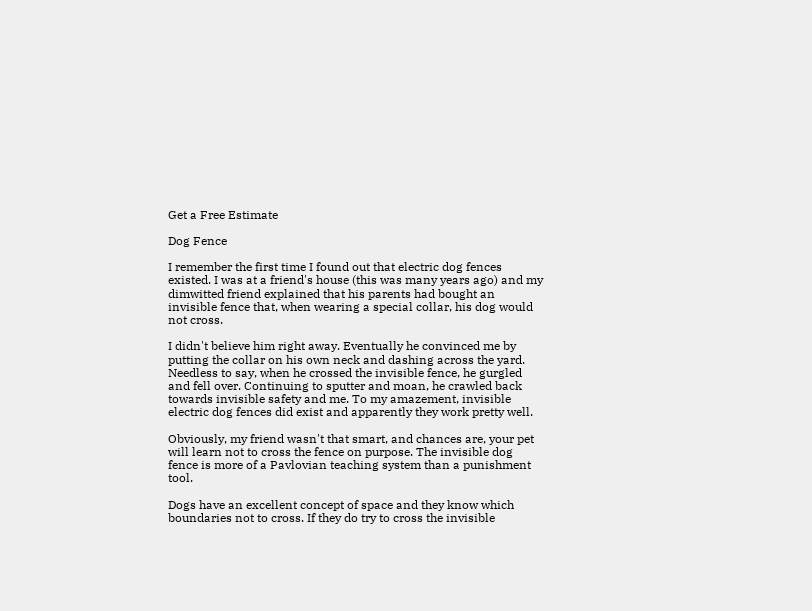Get a Free Estimate

Dog Fence

I remember the first time I found out that electric dog fences existed. I was at a friend's house (this was many years ago) and my dimwitted friend explained that his parents had bought an invisible fence that, when wearing a special collar, his dog would not cross.

I didn't believe him right away. Eventually he convinced me by putting the collar on his own neck and dashing across the yard. Needless to say, when he crossed the invisible fence, he gurgled and fell over. Continuing to sputter and moan, he crawled back towards invisible safety and me. To my amazement, invisible electric dog fences did exist and apparently they work pretty well.

Obviously, my friend wasn't that smart, and chances are, your pet will learn not to cross the fence on purpose. The invisible dog fence is more of a Pavlovian teaching system than a punishment tool.

Dogs have an excellent concept of space and they know which boundaries not to cross. If they do try to cross the invisible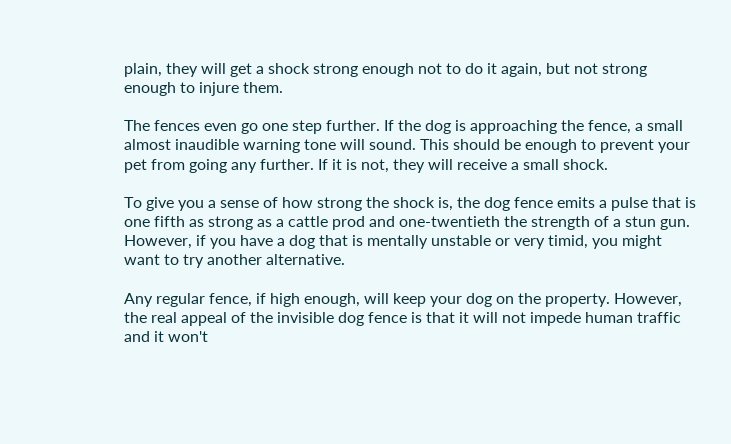plain, they will get a shock strong enough not to do it again, but not strong enough to injure them.

The fences even go one step further. If the dog is approaching the fence, a small almost inaudible warning tone will sound. This should be enough to prevent your pet from going any further. If it is not, they will receive a small shock.

To give you a sense of how strong the shock is, the dog fence emits a pulse that is one fifth as strong as a cattle prod and one-twentieth the strength of a stun gun. However, if you have a dog that is mentally unstable or very timid, you might want to try another alternative.

Any regular fence, if high enough, will keep your dog on the property. However, the real appeal of the invisible dog fence is that it will not impede human traffic and it won't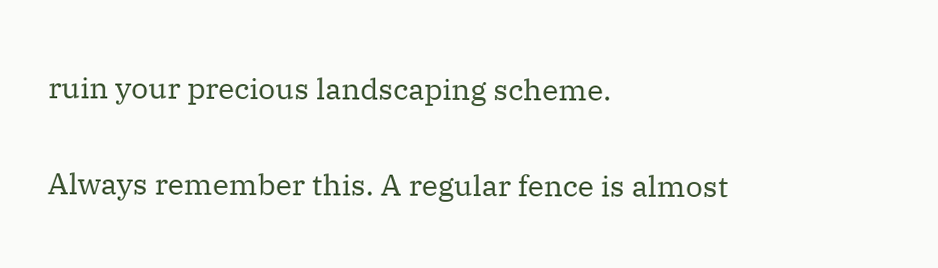ruin your precious landscaping scheme.

Always remember this. A regular fence is almost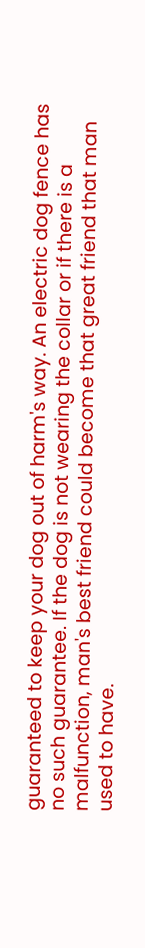guaranteed to keep your dog out of harm's way. An electric dog fence has no such guarantee. If the dog is not wearing the collar or if there is a malfunction, man's best friend could become that great friend that man used to have.